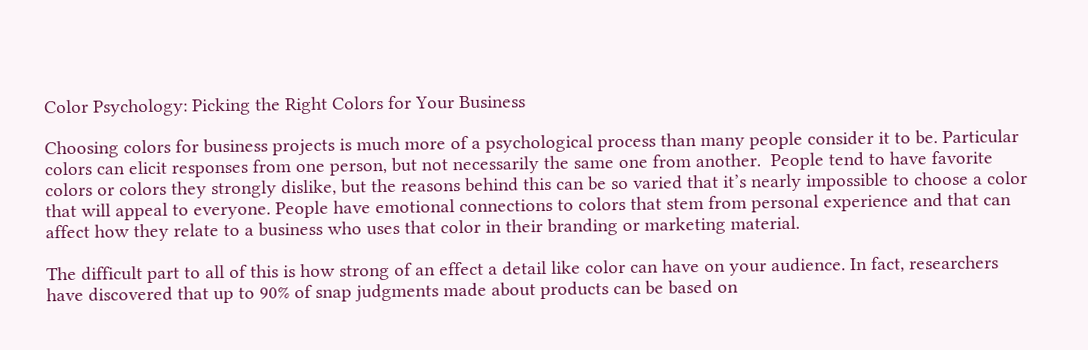Color Psychology: Picking the Right Colors for Your Business

Choosing colors for business projects is much more of a psychological process than many people consider it to be. Particular colors can elicit responses from one person, but not necessarily the same one from another.  People tend to have favorite colors or colors they strongly dislike, but the reasons behind this can be so varied that it’s nearly impossible to choose a color that will appeal to everyone. People have emotional connections to colors that stem from personal experience and that can affect how they relate to a business who uses that color in their branding or marketing material.

The difficult part to all of this is how strong of an effect a detail like color can have on your audience. In fact, researchers have discovered that up to 90% of snap judgments made about products can be based on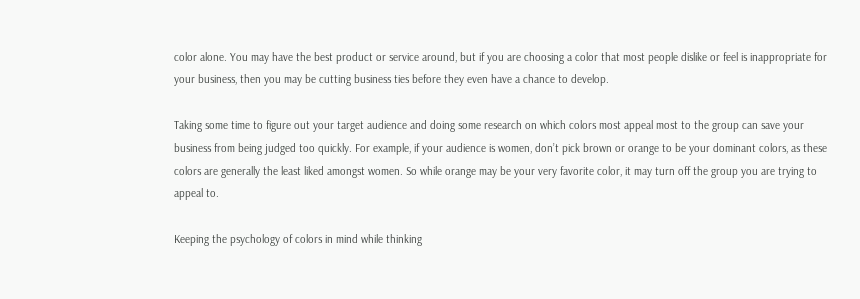color alone. You may have the best product or service around, but if you are choosing a color that most people dislike or feel is inappropriate for your business, then you may be cutting business ties before they even have a chance to develop.

Taking some time to figure out your target audience and doing some research on which colors most appeal most to the group can save your business from being judged too quickly. For example, if your audience is women, don’t pick brown or orange to be your dominant colors, as these colors are generally the least liked amongst women. So while orange may be your very favorite color, it may turn off the group you are trying to appeal to.

Keeping the psychology of colors in mind while thinking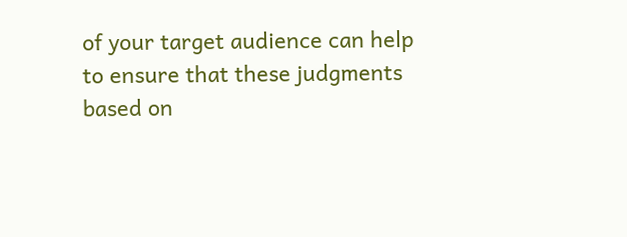of your target audience can help to ensure that these judgments based on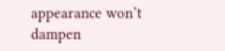appearance won’t dampen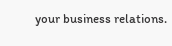your business relations.